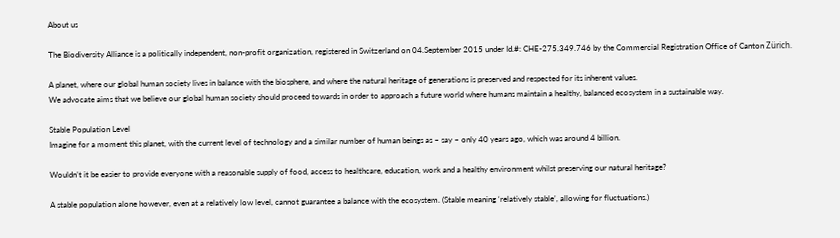About us

The Biodiversity Alliance is a politically independent, non-profit organization, registered in Switzerland on 04.September 2015 under Id.#: CHE-275.349.746 by the Commercial Registration Office of Canton Zürich.

A planet, where our global human society lives in balance with the biosphere, and where the natural heritage of generations is preserved and respected for its inherent values.
We advocate aims that we believe our global human society should proceed towards in order to approach a future world where humans maintain a healthy, balanced ecosystem in a sustainable way.

Stable Population Level
Imagine for a moment this planet, with the current level of technology and a similar number of human beings as – say – only 40 years ago, which was around 4 billion.

Wouldn’t it be easier to provide everyone with a reasonable supply of food, access to healthcare, education, work and a healthy environment whilst preserving our natural heritage?

A stable population alone however, even at a relatively low level, cannot guarantee a balance with the ecosystem. (Stable meaning ‘relatively stable’, allowing for fluctuations.)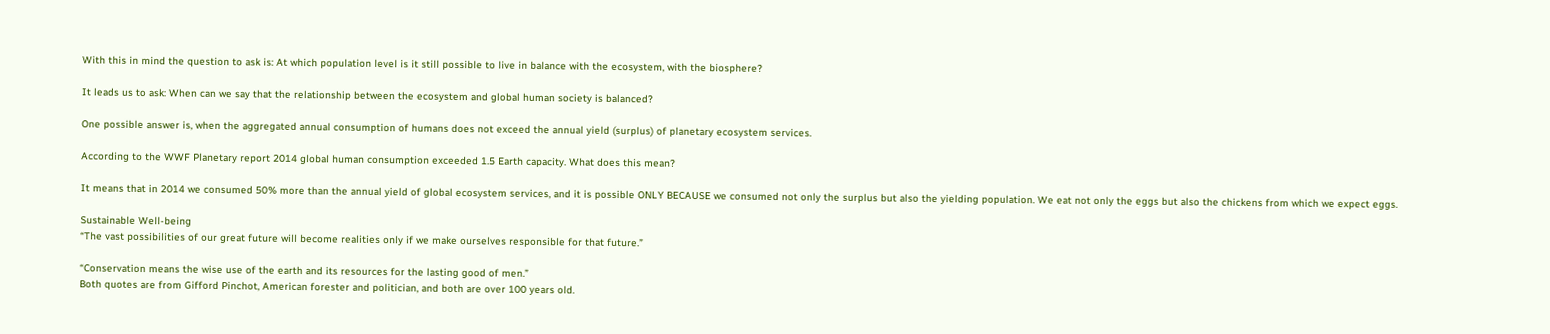With this in mind the question to ask is: At which population level is it still possible to live in balance with the ecosystem, with the biosphere?

It leads us to ask: When can we say that the relationship between the ecosystem and global human society is balanced?

One possible answer is, when the aggregated annual consumption of humans does not exceed the annual yield (surplus) of planetary ecosystem services.

According to the WWF Planetary report 2014 global human consumption exceeded 1.5 Earth capacity. What does this mean?

It means that in 2014 we consumed 50% more than the annual yield of global ecosystem services, and it is possible ONLY BECAUSE we consumed not only the surplus but also the yielding population. We eat not only the eggs but also the chickens from which we expect eggs.

Sustainable Well-being
“The vast possibilities of our great future will become realities only if we make ourselves responsible for that future.”

“Conservation means the wise use of the earth and its resources for the lasting good of men.”
Both quotes are from Gifford Pinchot, American forester and politician, and both are over 100 years old.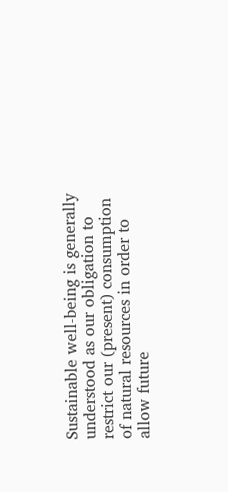Sustainable well-being is generally understood as our obligation to restrict our (present) consumption of natural resources in order to allow future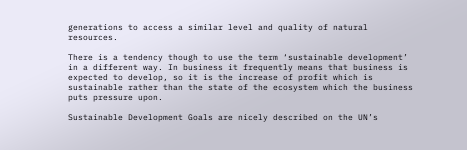generations to access a similar level and quality of natural resources.

There is a tendency though to use the term ‘sustainable development’ in a different way. In business it frequently means that business is expected to develop, so it is the increase of profit which is sustainable rather than the state of the ecosystem which the business puts pressure upon.

Sustainable Development Goals are nicely described on the UN’s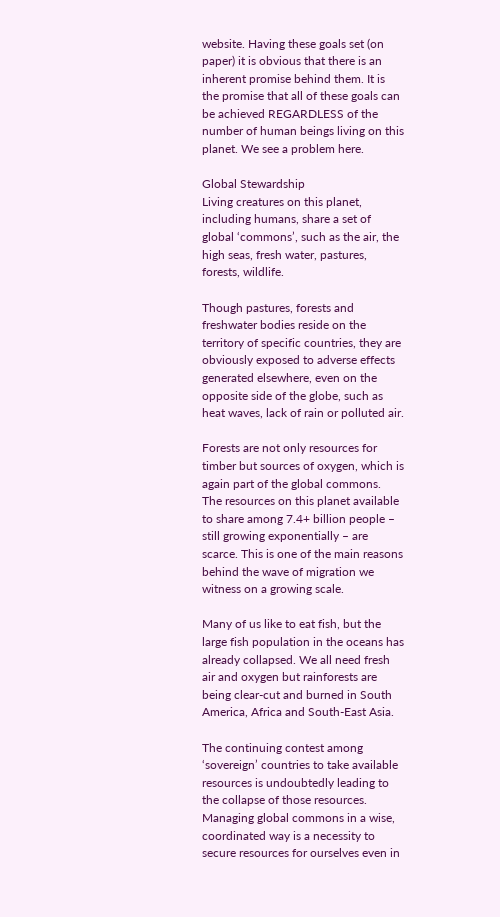website. Having these goals set (on paper) it is obvious that there is an inherent promise behind them. It is the promise that all of these goals can be achieved REGARDLESS of the number of human beings living on this planet. We see a problem here.

Global Stewardship
Living creatures on this planet, including humans, share a set of global ‘commons’, such as the air, the high seas, fresh water, pastures, forests, wildlife.

Though pastures, forests and freshwater bodies reside on the territory of specific countries, they are obviously exposed to adverse effects generated elsewhere, even on the opposite side of the globe, such as heat waves, lack of rain or polluted air.

Forests are not only resources for timber but sources of oxygen, which is again part of the global commons.
The resources on this planet available to share among 7.4+ billion people – still growing exponentially – are scarce. This is one of the main reasons behind the wave of migration we witness on a growing scale.

Many of us like to eat fish, but the large fish population in the oceans has already collapsed. We all need fresh air and oxygen but rainforests are being clear-cut and burned in South America, Africa and South-East Asia.

The continuing contest among ‘sovereign’ countries to take available resources is undoubtedly leading to the collapse of those resources. Managing global commons in a wise, coordinated way is a necessity to secure resources for ourselves even in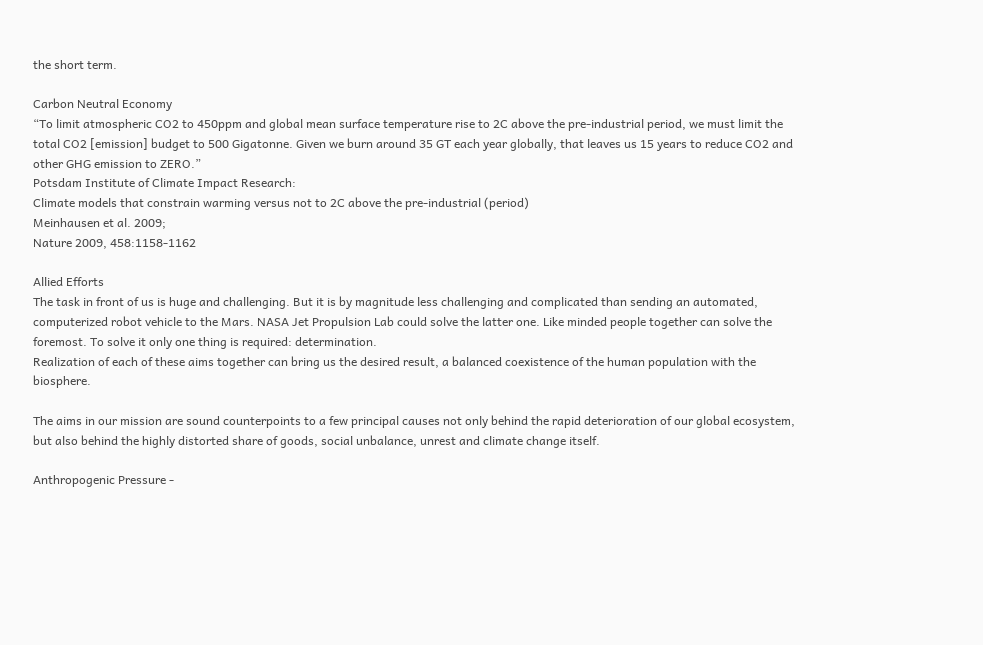the short term.

Carbon Neutral Economy
“To limit atmospheric CO2 to 450ppm and global mean surface temperature rise to 2C above the pre-industrial period, we must limit the total CO2 [emission] budget to 500 Gigatonne. Given we burn around 35 GT each year globally, that leaves us 15 years to reduce CO2 and other GHG emission to ZERO.”
Potsdam Institute of Climate Impact Research:
Climate models that constrain warming versus not to 2C above the pre-industrial (period)
Meinhausen et al. 2009;
Nature 2009, 458:1158-1162

Allied Efforts
The task in front of us is huge and challenging. But it is by magnitude less challenging and complicated than sending an automated, computerized robot vehicle to the Mars. NASA Jet Propulsion Lab could solve the latter one. Like minded people together can solve the foremost. To solve it only one thing is required: determination.
Realization of each of these aims together can bring us the desired result, a balanced coexistence of the human population with the biosphere.

The aims in our mission are sound counterpoints to a few principal causes not only behind the rapid deterioration of our global ecosystem, but also behind the highly distorted share of goods, social unbalance, unrest and climate change itself.

Anthropogenic Pressure -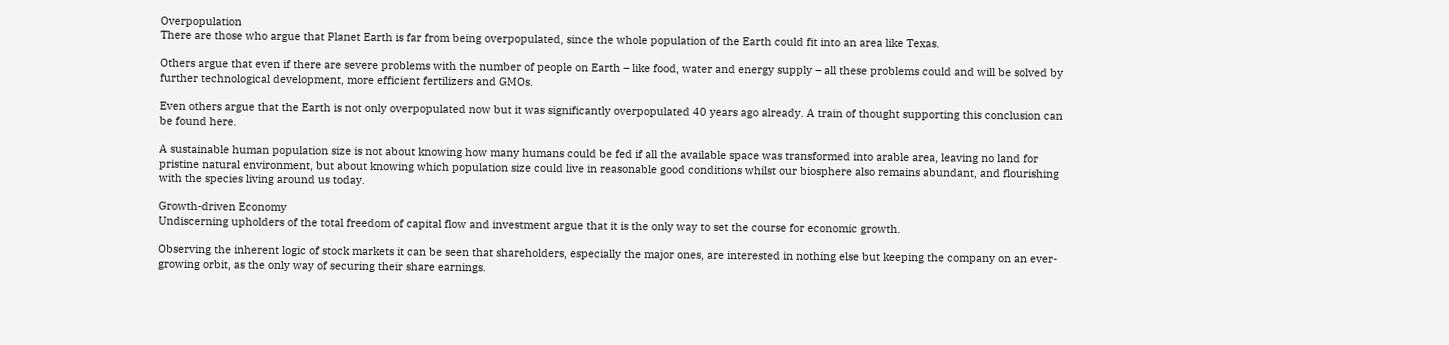Overpopulation
There are those who argue that Planet Earth is far from being overpopulated, since the whole population of the Earth could fit into an area like Texas.

Others argue that even if there are severe problems with the number of people on Earth – like food, water and energy supply – all these problems could and will be solved by further technological development, more efficient fertilizers and GMOs.

Even others argue that the Earth is not only overpopulated now but it was significantly overpopulated 40 years ago already. A train of thought supporting this conclusion can be found here.

A sustainable human population size is not about knowing how many humans could be fed if all the available space was transformed into arable area, leaving no land for pristine natural environment, but about knowing which population size could live in reasonable good conditions whilst our biosphere also remains abundant, and flourishing with the species living around us today.

Growth-driven Economy
Undiscerning upholders of the total freedom of capital flow and investment argue that it is the only way to set the course for economic growth.

Observing the inherent logic of stock markets it can be seen that shareholders, especially the major ones, are interested in nothing else but keeping the company on an ever-growing orbit, as the only way of securing their share earnings.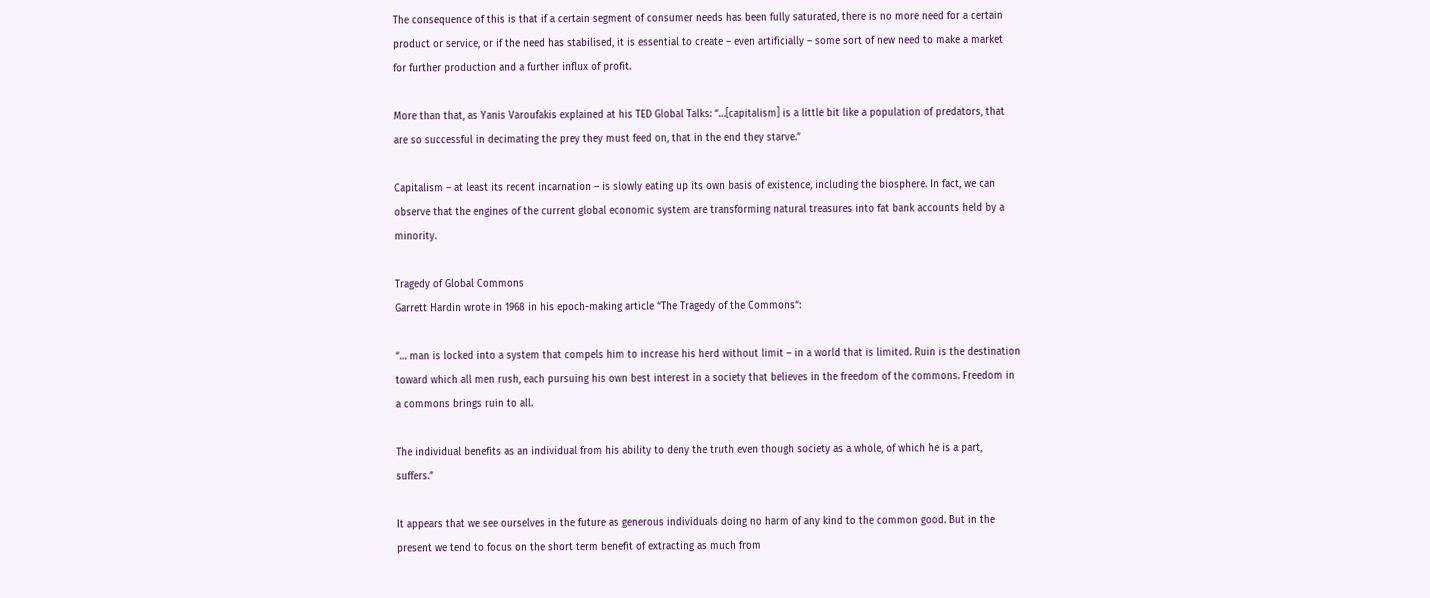The consequence of this is that if a certain segment of consumer needs has been fully saturated, there is no more need for a certain product or service, or if the need has stabilised, it is essential to create – even artificially – some sort of new need to make a market for further production and a further influx of profit.

More than that, as Yanis Varoufakis explained at his TED Global Talks: “…[capitalism] is a little bit like a population of predators, that are so successful in decimating the prey they must feed on, that in the end they starve.”

Capitalism – at least its recent incarnation – is slowly eating up its own basis of existence, including the biosphere. In fact, we can observe that the engines of the current global economic system are transforming natural treasures into fat bank accounts held by a minority.

Tragedy of Global Commons
Garrett Hardin wrote in 1968 in his epoch-making article “The Tragedy of the Commons“:

“… man is locked into a system that compels him to increase his herd without limit – in a world that is limited. Ruin is the destination toward which all men rush, each pursuing his own best interest in a society that believes in the freedom of the commons. Freedom in a commons brings ruin to all.

The individual benefits as an individual from his ability to deny the truth even though society as a whole, of which he is a part, suffers.”

It appears that we see ourselves in the future as generous individuals doing no harm of any kind to the common good. But in the present we tend to focus on the short term benefit of extracting as much from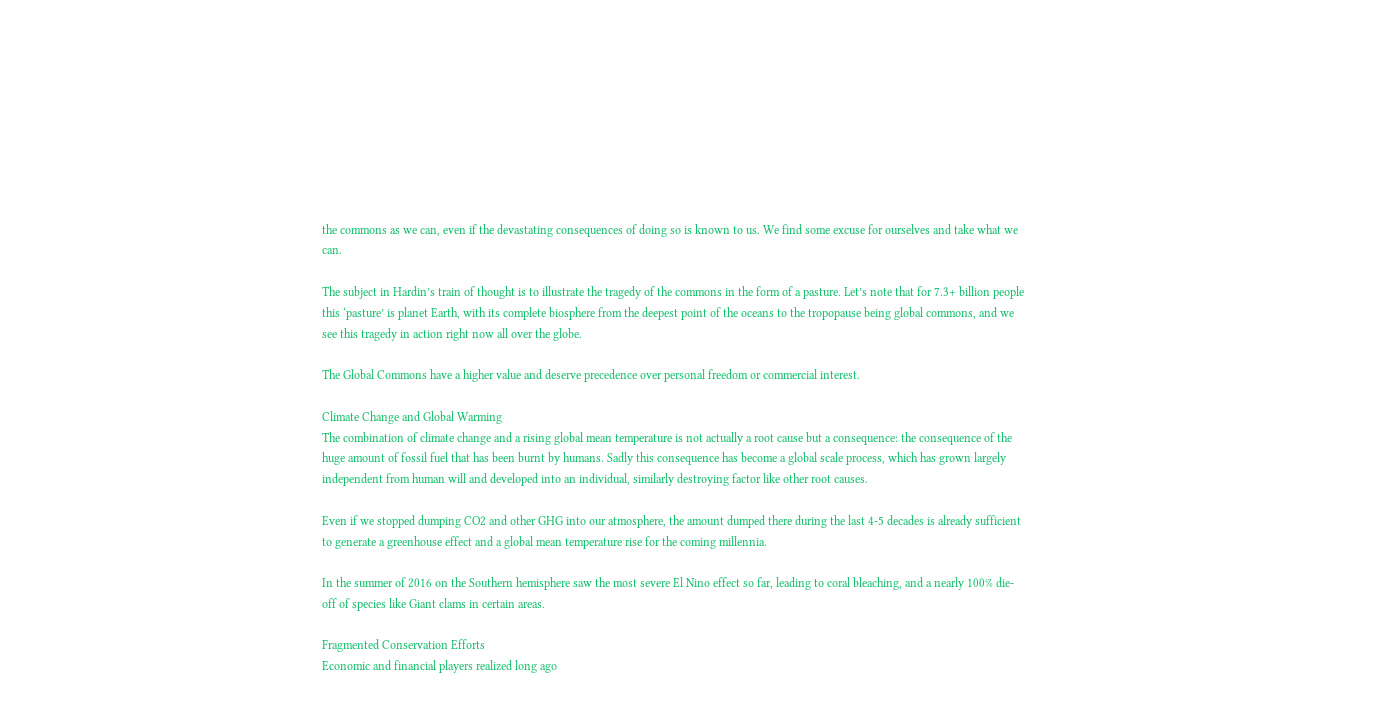the commons as we can, even if the devastating consequences of doing so is known to us. We find some excuse for ourselves and take what we can.

The subject in Hardin’s train of thought is to illustrate the tragedy of the commons in the form of a pasture. Let’s note that for 7.3+ billion people this ‘pasture’ is planet Earth, with its complete biosphere from the deepest point of the oceans to the tropopause being global commons, and we see this tragedy in action right now all over the globe.

The Global Commons have a higher value and deserve precedence over personal freedom or commercial interest.

Climate Change and Global Warming
The combination of climate change and a rising global mean temperature is not actually a root cause but a consequence: the consequence of the huge amount of fossil fuel that has been burnt by humans. Sadly this consequence has become a global scale process, which has grown largely independent from human will and developed into an individual, similarly destroying factor like other root causes.

Even if we stopped dumping CO2 and other GHG into our atmosphere, the amount dumped there during the last 4-5 decades is already sufficient to generate a greenhouse effect and a global mean temperature rise for the coming millennia.

In the summer of 2016 on the Southern hemisphere saw the most severe El Nino effect so far, leading to coral bleaching, and a nearly 100% die-off of species like Giant clams in certain areas.

Fragmented Conservation Efforts
Economic and financial players realized long ago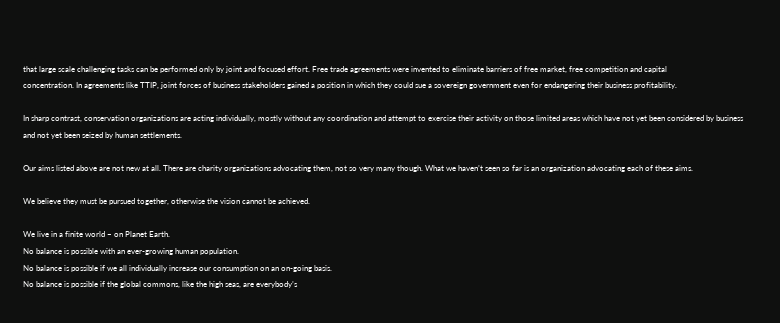that large scale challenging tasks can be performed only by joint and focused effort. Free trade agreements were invented to eliminate barriers of free market, free competition and capital
concentration. In agreements like TTIP, joint forces of business stakeholders gained a position in which they could sue a sovereign government even for endangering their business profitability.

In sharp contrast, conservation organizations are acting individually, mostly without any coordination and attempt to exercise their activity on those limited areas which have not yet been considered by business and not yet been seized by human settlements.

Our aims listed above are not new at all. There are charity organizations advocating them, not so very many though. What we haven’t seen so far is an organization advocating each of these aims.

We believe they must be pursued together, otherwise the vision cannot be achieved.

We live in a finite world – on Planet Earth.
No balance is possible with an ever-growing human population.
No balance is possible if we all individually increase our consumption on an on-going basis.
No balance is possible if the global commons, like the high seas, are everybody’s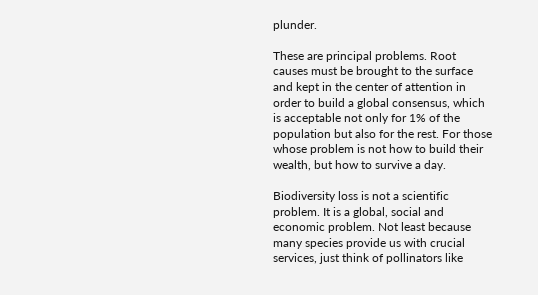plunder.

These are principal problems. Root causes must be brought to the surface and kept in the center of attention in order to build a global consensus, which is acceptable not only for 1% of the population but also for the rest. For those whose problem is not how to build their wealth, but how to survive a day.

Biodiversity loss is not a scientific problem. It is a global, social and economic problem. Not least because many species provide us with crucial services, just think of pollinators like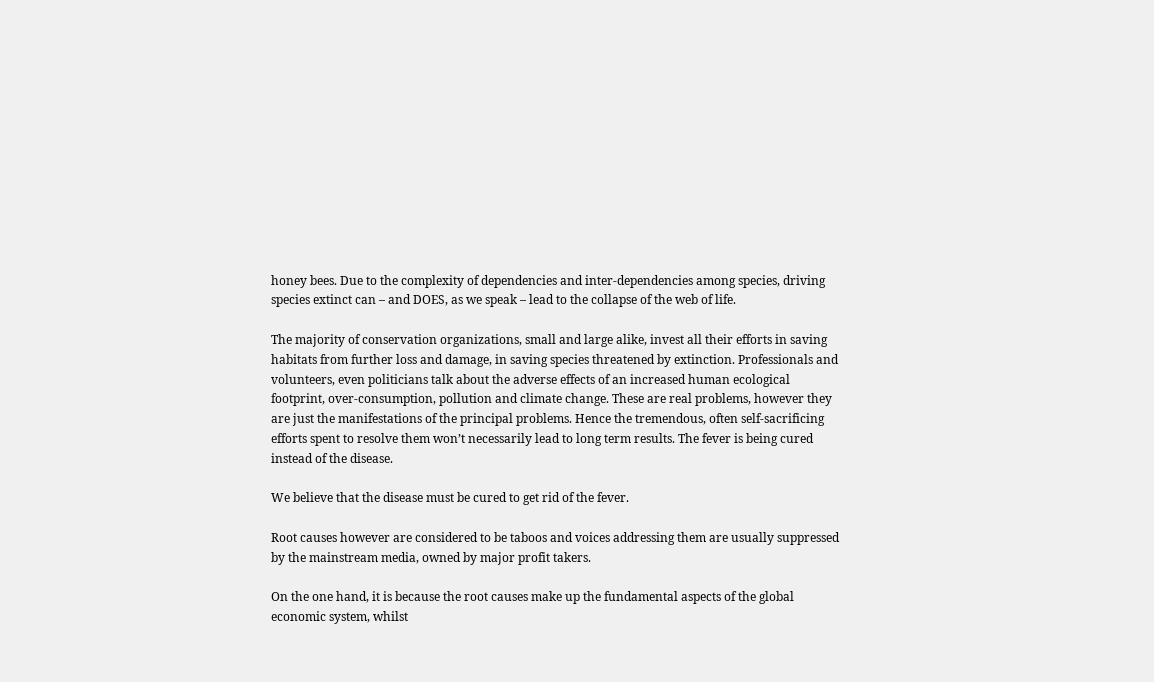honey bees. Due to the complexity of dependencies and inter-dependencies among species, driving species extinct can – and DOES, as we speak – lead to the collapse of the web of life.

The majority of conservation organizations, small and large alike, invest all their efforts in saving habitats from further loss and damage, in saving species threatened by extinction. Professionals and volunteers, even politicians talk about the adverse effects of an increased human ecological footprint, over-consumption, pollution and climate change. These are real problems, however they are just the manifestations of the principal problems. Hence the tremendous, often self-sacrificing efforts spent to resolve them won’t necessarily lead to long term results. The fever is being cured instead of the disease.

We believe that the disease must be cured to get rid of the fever.

Root causes however are considered to be taboos and voices addressing them are usually suppressed by the mainstream media, owned by major profit takers.

On the one hand, it is because the root causes make up the fundamental aspects of the global economic system, whilst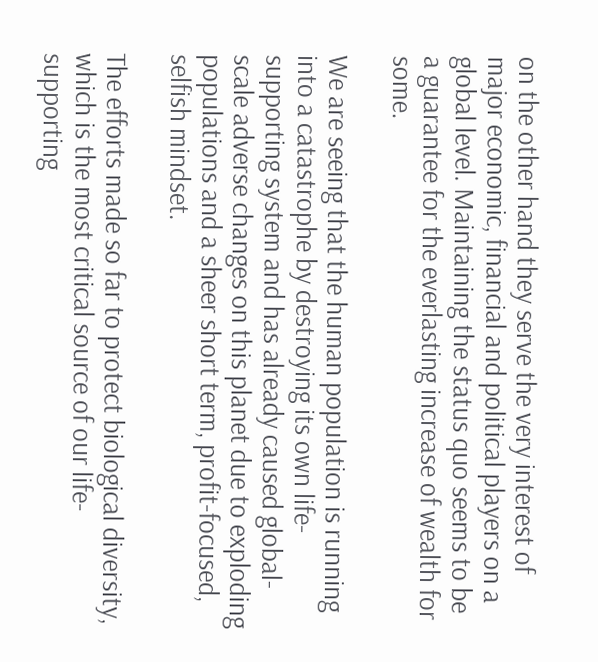on the other hand they serve the very interest of major economic, financial and political players on a global level. Maintaining the status quo seems to be a guarantee for the everlasting increase of wealth for some.

We are seeing that the human population is running into a catastrophe by destroying its own life- supporting system and has already caused global-scale adverse changes on this planet due to exploding populations and a sheer short term, profit-focused, selfish mindset.

The efforts made so far to protect biological diversity, which is the most critical source of our life- supporting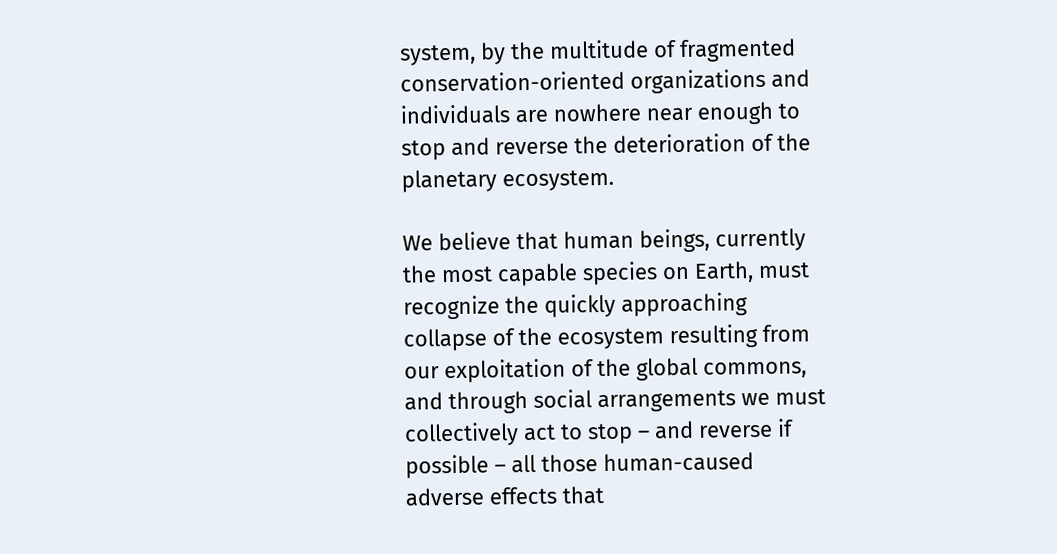system, by the multitude of fragmented conservation-oriented organizations and individuals are nowhere near enough to stop and reverse the deterioration of the planetary ecosystem.

We believe that human beings, currently the most capable species on Earth, must recognize the quickly approaching collapse of the ecosystem resulting from our exploitation of the global commons, and through social arrangements we must collectively act to stop – and reverse if possible – all those human-caused adverse effects that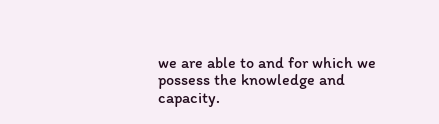we are able to and for which we possess the knowledge and capacity.